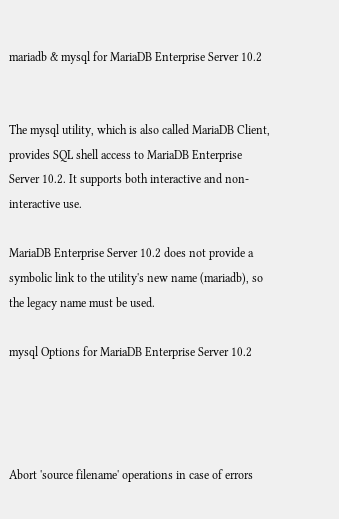mariadb & mysql for MariaDB Enterprise Server 10.2


The mysql utility, which is also called MariaDB Client, provides SQL shell access to MariaDB Enterprise Server 10.2. It supports both interactive and non-interactive use.

MariaDB Enterprise Server 10.2 does not provide a symbolic link to the utility's new name (mariadb), so the legacy name must be used.

mysql Options for MariaDB Enterprise Server 10.2




Abort 'source filename' operations in case of errors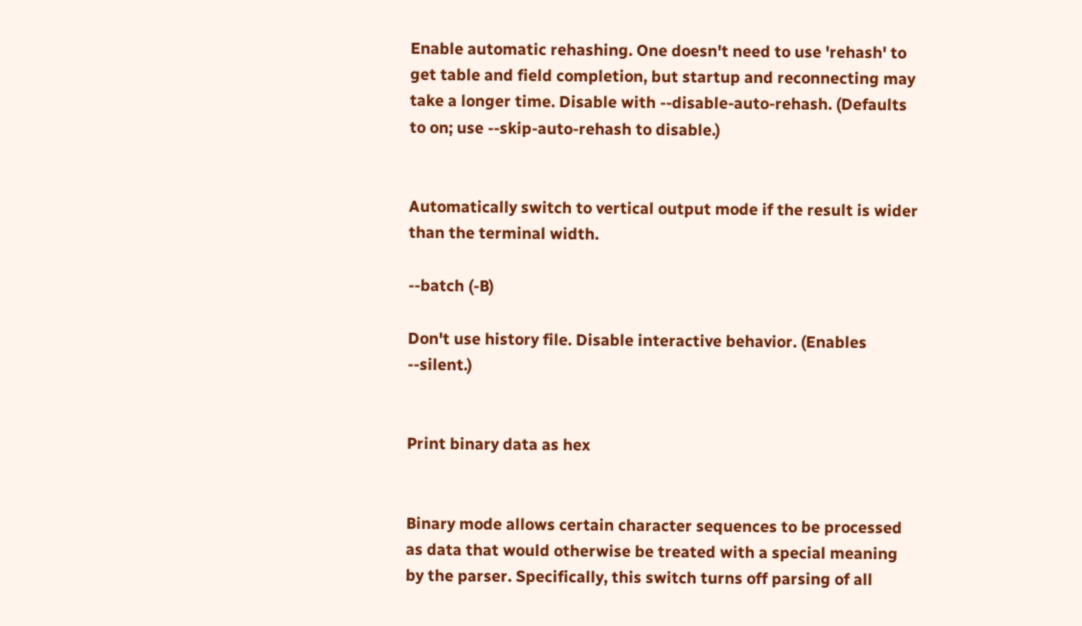Enable automatic rehashing. One doesn't need to use 'rehash' to get table and field completion, but startup and reconnecting may take a longer time. Disable with --disable-auto-rehash. (Defaults to on; use --skip-auto-rehash to disable.)


Automatically switch to vertical output mode if the result is wider than the terminal width.

--batch (-B)

Don't use history file. Disable interactive behavior. (Enables --silent.)


Print binary data as hex


Binary mode allows certain character sequences to be processed as data that would otherwise be treated with a special meaning by the parser. Specifically, this switch turns off parsing of all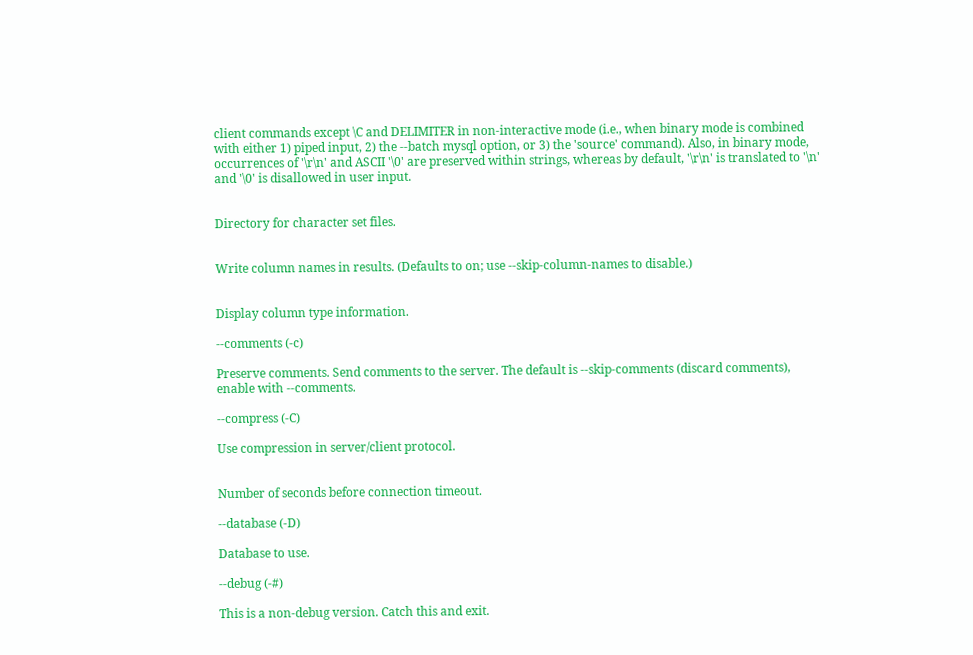client commands except \C and DELIMITER in non-interactive mode (i.e., when binary mode is combined with either 1) piped input, 2) the --batch mysql option, or 3) the 'source' command). Also, in binary mode, occurrences of '\r\n' and ASCII '\0' are preserved within strings, whereas by default, '\r\n' is translated to '\n' and '\0' is disallowed in user input.


Directory for character set files.


Write column names in results. (Defaults to on; use --skip-column-names to disable.)


Display column type information.

--comments (-c)

Preserve comments. Send comments to the server. The default is --skip-comments (discard comments), enable with --comments.

--compress (-C)

Use compression in server/client protocol.


Number of seconds before connection timeout.

--database (-D)

Database to use.

--debug (-#)

This is a non-debug version. Catch this and exit.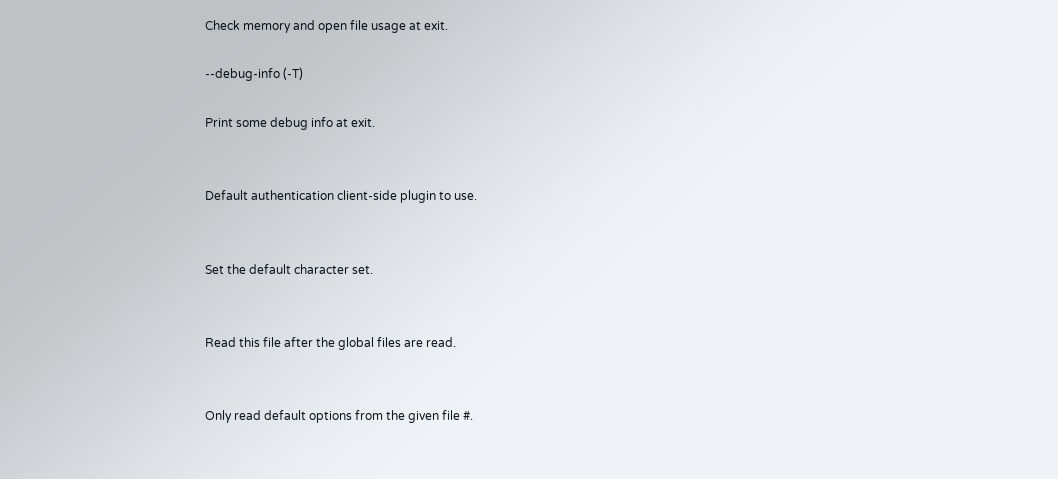Check memory and open file usage at exit.

--debug-info (-T)

Print some debug info at exit.


Default authentication client-side plugin to use.


Set the default character set.


Read this file after the global files are read.


Only read default options from the given file #.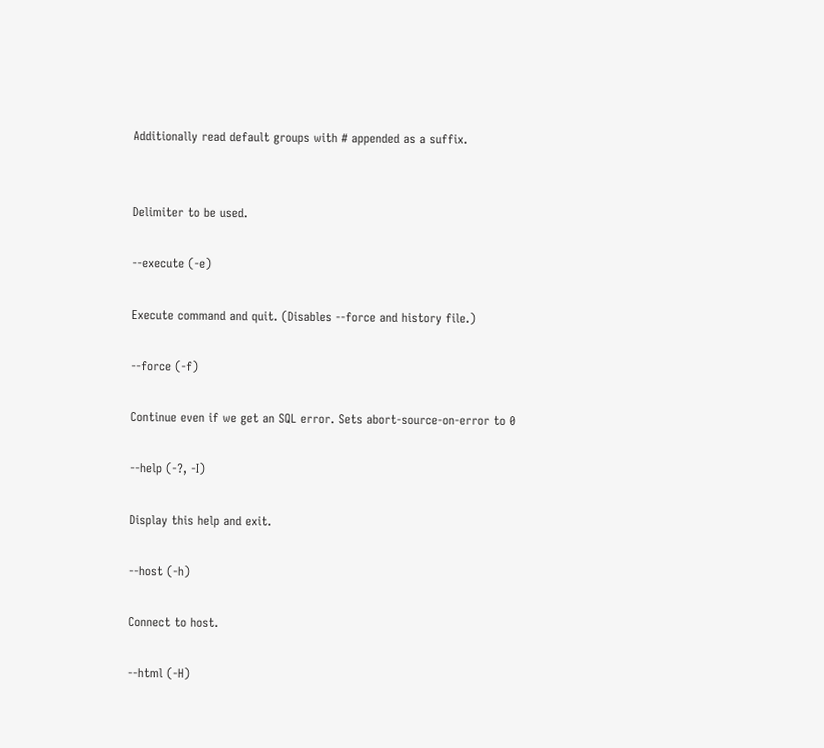Additionally read default groups with # appended as a suffix.


Delimiter to be used.

--execute (-e)

Execute command and quit. (Disables --force and history file.)

--force (-f)

Continue even if we get an SQL error. Sets abort-source-on-error to 0

--help (-?, -I)

Display this help and exit.

--host (-h)

Connect to host.

--html (-H)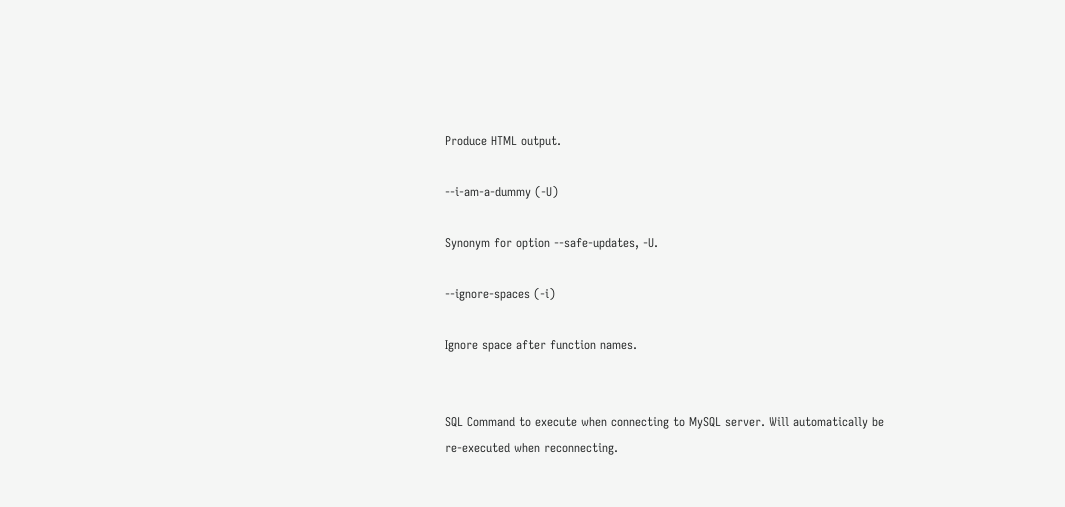Produce HTML output.

--i-am-a-dummy (-U)

Synonym for option --safe-updates, -U.

--ignore-spaces (-i)

Ignore space after function names.


SQL Command to execute when connecting to MySQL server. Will automatically be re-executed when reconnecting.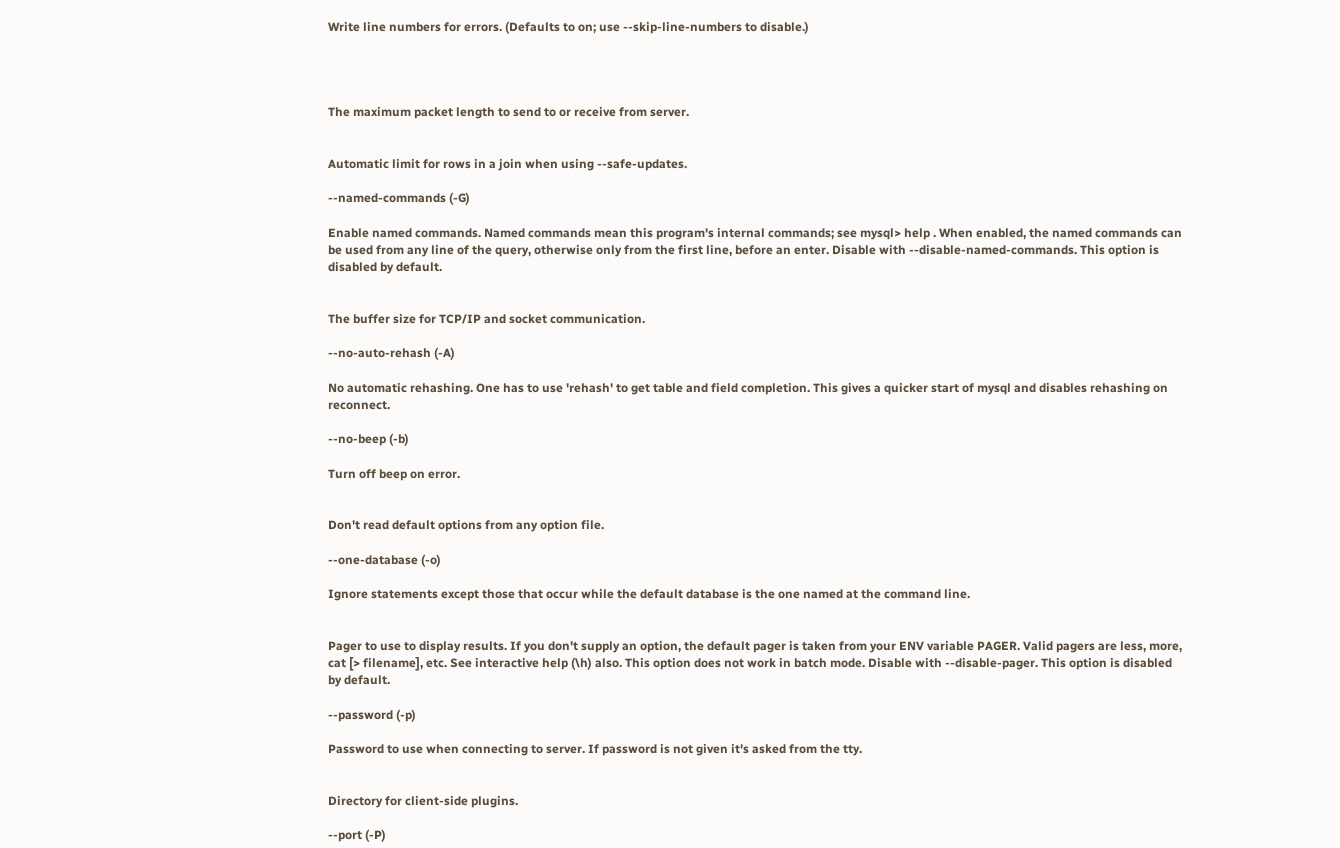Write line numbers for errors. (Defaults to on; use --skip-line-numbers to disable.)




The maximum packet length to send to or receive from server.


Automatic limit for rows in a join when using --safe-updates.

--named-commands (-G)

Enable named commands. Named commands mean this program's internal commands; see mysql> help . When enabled, the named commands can be used from any line of the query, otherwise only from the first line, before an enter. Disable with --disable-named-commands. This option is disabled by default.


The buffer size for TCP/IP and socket communication.

--no-auto-rehash (-A)

No automatic rehashing. One has to use 'rehash' to get table and field completion. This gives a quicker start of mysql and disables rehashing on reconnect.

--no-beep (-b)

Turn off beep on error.


Don't read default options from any option file.

--one-database (-o)

Ignore statements except those that occur while the default database is the one named at the command line.


Pager to use to display results. If you don't supply an option, the default pager is taken from your ENV variable PAGER. Valid pagers are less, more, cat [> filename], etc. See interactive help (\h) also. This option does not work in batch mode. Disable with --disable-pager. This option is disabled by default.

--password (-p)

Password to use when connecting to server. If password is not given it's asked from the tty.


Directory for client-side plugins.

--port (-P)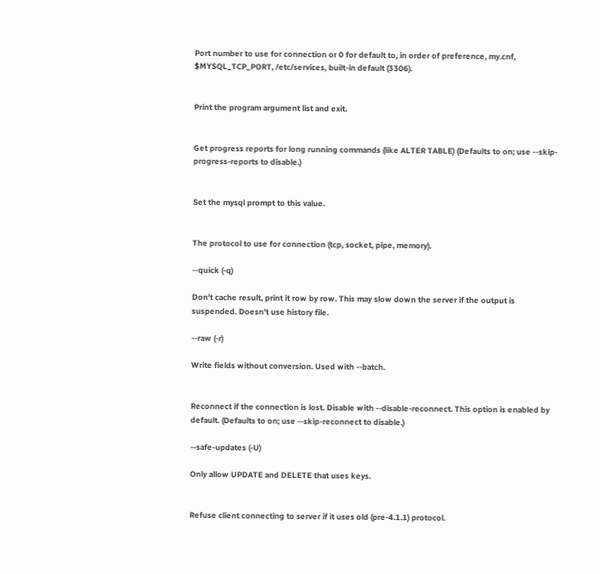Port number to use for connection or 0 for default to, in order of preference, my.cnf, $MYSQL_TCP_PORT, /etc/services, built-in default (3306).


Print the program argument list and exit.


Get progress reports for long running commands (like ALTER TABLE) (Defaults to on; use --skip-progress-reports to disable.)


Set the mysql prompt to this value.


The protocol to use for connection (tcp, socket, pipe, memory).

--quick (-q)

Don't cache result, print it row by row. This may slow down the server if the output is suspended. Doesn't use history file.

--raw (-r)

Write fields without conversion. Used with --batch.


Reconnect if the connection is lost. Disable with --disable-reconnect. This option is enabled by default. (Defaults to on; use --skip-reconnect to disable.)

--safe-updates (-U)

Only allow UPDATE and DELETE that uses keys.


Refuse client connecting to server if it uses old (pre-4.1.1) protocol.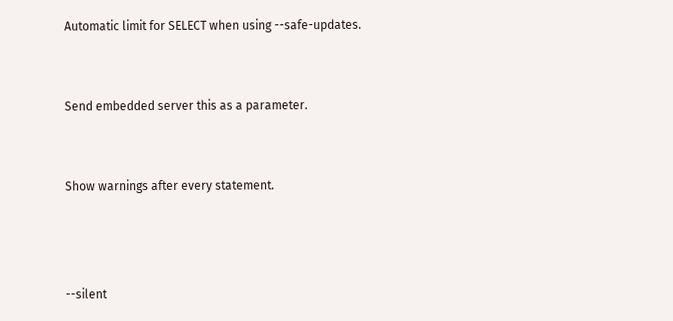Automatic limit for SELECT when using --safe-updates.


Send embedded server this as a parameter.


Show warnings after every statement.



--silent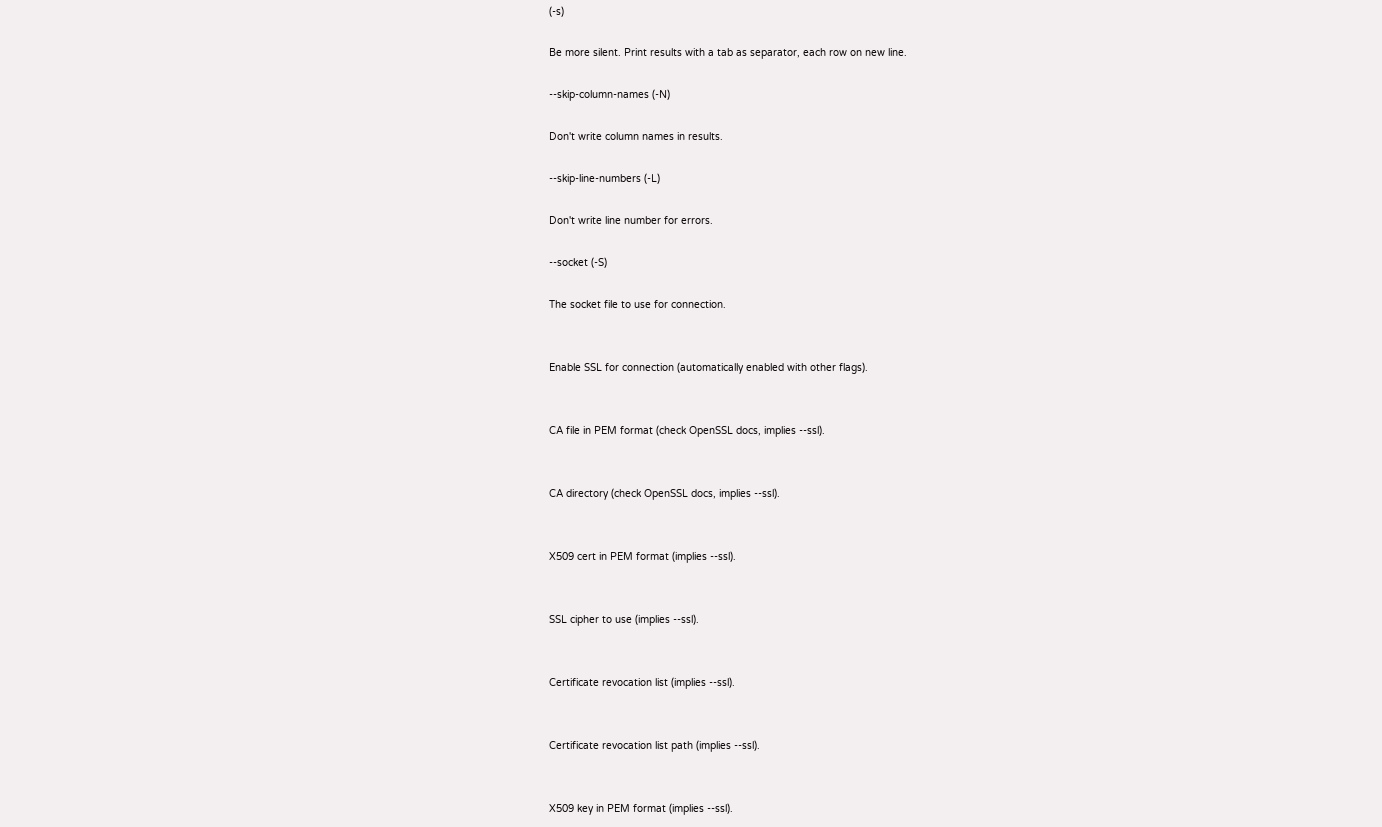(-s)

Be more silent. Print results with a tab as separator, each row on new line.

--skip-column-names (-N)

Don't write column names in results.

--skip-line-numbers (-L)

Don't write line number for errors.

--socket (-S)

The socket file to use for connection.


Enable SSL for connection (automatically enabled with other flags).


CA file in PEM format (check OpenSSL docs, implies --ssl).


CA directory (check OpenSSL docs, implies --ssl).


X509 cert in PEM format (implies --ssl).


SSL cipher to use (implies --ssl).


Certificate revocation list (implies --ssl).


Certificate revocation list path (implies --ssl).


X509 key in PEM format (implies --ssl).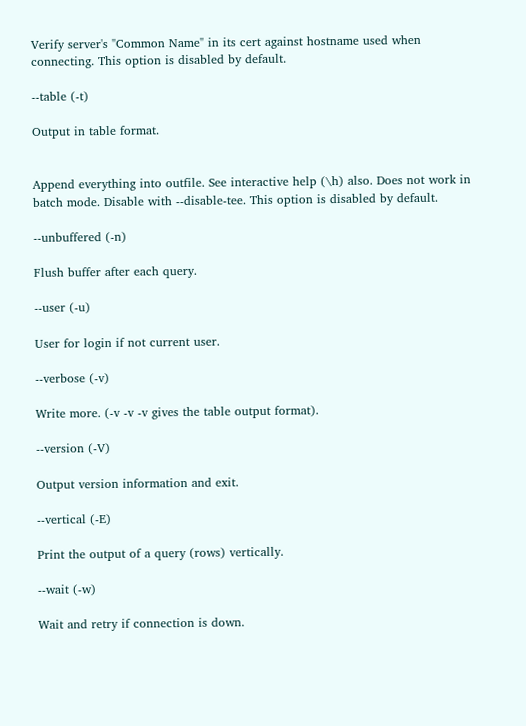Verify server's "Common Name" in its cert against hostname used when connecting. This option is disabled by default.

--table (-t)

Output in table format.


Append everything into outfile. See interactive help (\h) also. Does not work in batch mode. Disable with --disable-tee. This option is disabled by default.

--unbuffered (-n)

Flush buffer after each query.

--user (-u)

User for login if not current user.

--verbose (-v)

Write more. (-v -v -v gives the table output format).

--version (-V)

Output version information and exit.

--vertical (-E)

Print the output of a query (rows) vertically.

--wait (-w)

Wait and retry if connection is down.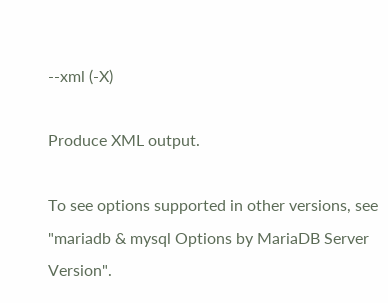--xml (-X)

Produce XML output.

To see options supported in other versions, see "mariadb & mysql Options by MariaDB Server Version".